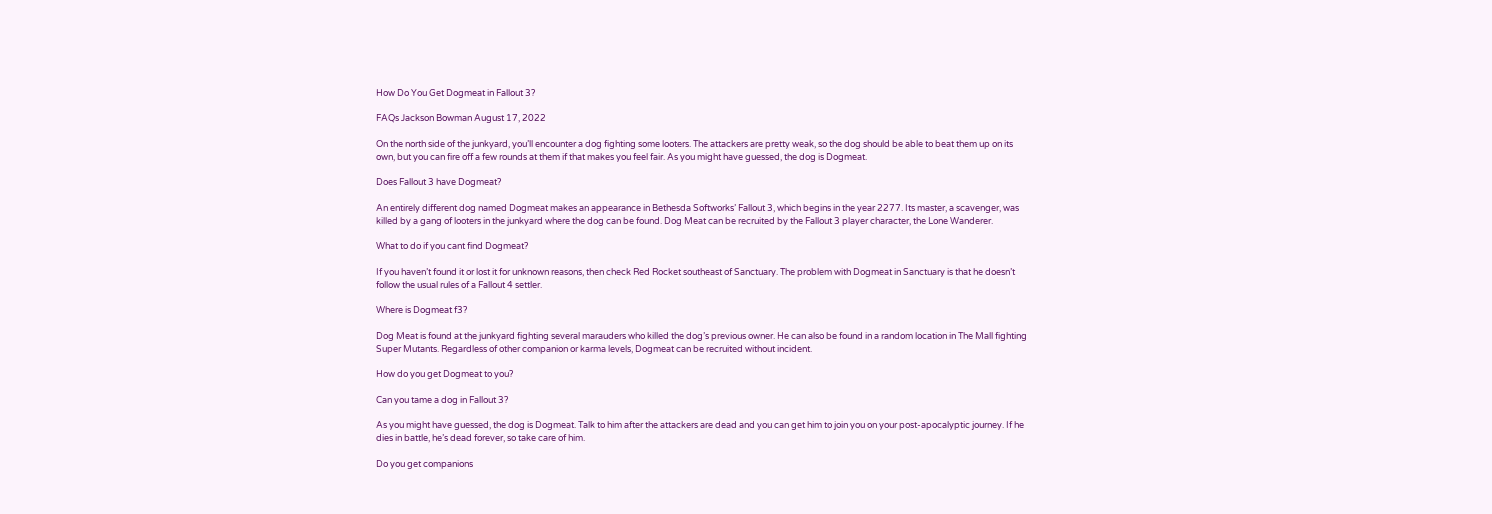How Do You Get Dogmeat in Fallout 3?

FAQs Jackson Bowman August 17, 2022

On the north side of the junkyard, you’ll encounter a dog fighting some looters. The attackers are pretty weak, so the dog should be able to beat them up on its own, but you can fire off a few rounds at them if that makes you feel fair. As you might have guessed, the dog is Dogmeat.

Does Fallout 3 have Dogmeat?

An entirely different dog named Dogmeat makes an appearance in Bethesda Softworks’ Fallout 3, which begins in the year 2277. Its master, a scavenger, was killed by a gang of looters in the junkyard where the dog can be found. Dog Meat can be recruited by the Fallout 3 player character, the Lone Wanderer.

What to do if you cant find Dogmeat?

If you haven’t found it or lost it for unknown reasons, then check Red Rocket southeast of Sanctuary. The problem with Dogmeat in Sanctuary is that he doesn’t follow the usual rules of a Fallout 4 settler.

Where is Dogmeat f3?

Dog Meat is found at the junkyard fighting several marauders who killed the dog’s previous owner. He can also be found in a random location in The Mall fighting Super Mutants. Regardless of other companion or karma levels, Dogmeat can be recruited without incident.

How do you get Dogmeat to you?

Can you tame a dog in Fallout 3?

As you might have guessed, the dog is Dogmeat. Talk to him after the attackers are dead and you can get him to join you on your post-apocalyptic journey. If he dies in battle, he’s dead forever, so take care of him.

Do you get companions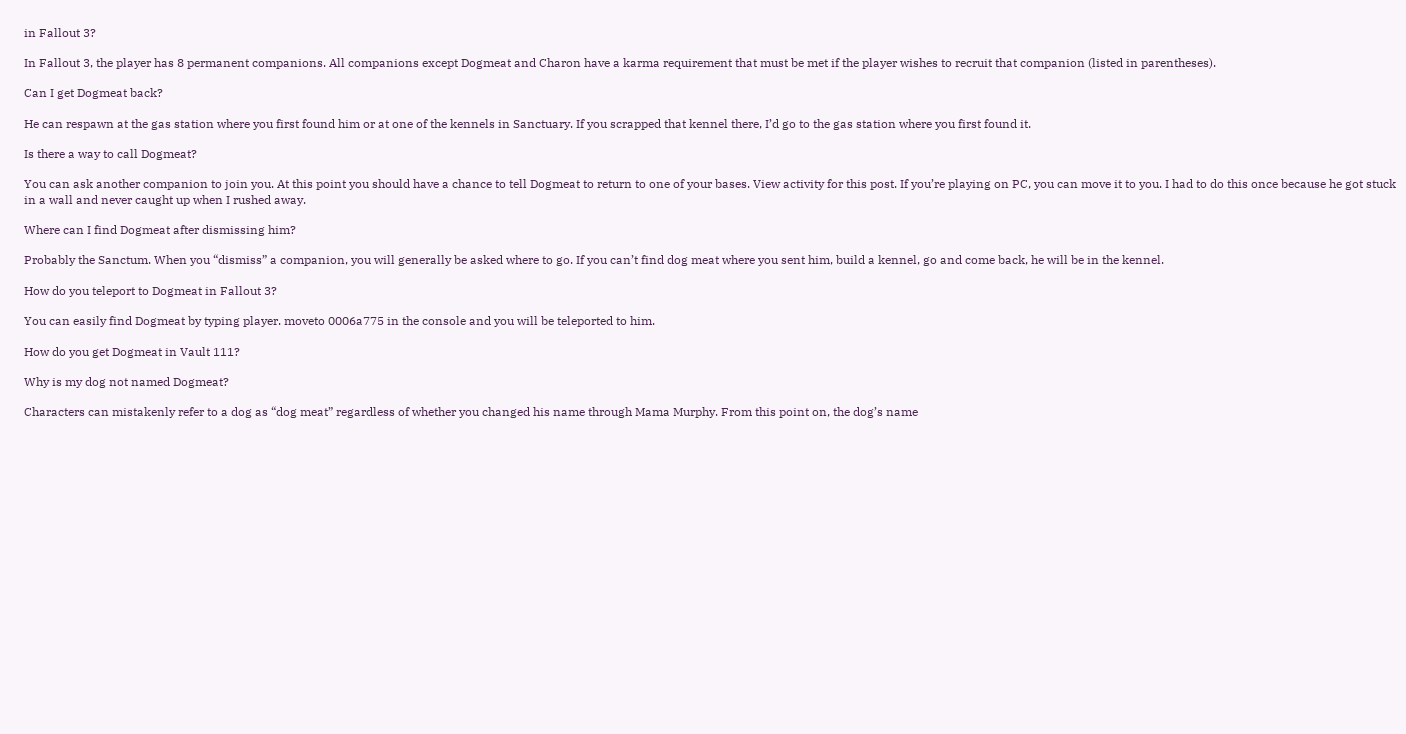in Fallout 3?

In Fallout 3, the player has 8 permanent companions. All companions except Dogmeat and Charon have a karma requirement that must be met if the player wishes to recruit that companion (listed in parentheses).

Can I get Dogmeat back?

He can respawn at the gas station where you first found him or at one of the kennels in Sanctuary. If you scrapped that kennel there, I’d go to the gas station where you first found it.

Is there a way to call Dogmeat?

You can ask another companion to join you. At this point you should have a chance to tell Dogmeat to return to one of your bases. View activity for this post. If you’re playing on PC, you can move it to you. I had to do this once because he got stuck in a wall and never caught up when I rushed away.

Where can I find Dogmeat after dismissing him?

Probably the Sanctum. When you “dismiss” a companion, you will generally be asked where to go. If you can’t find dog meat where you sent him, build a kennel, go and come back, he will be in the kennel.

How do you teleport to Dogmeat in Fallout 3?

You can easily find Dogmeat by typing player. moveto 0006a775 in the console and you will be teleported to him.

How do you get Dogmeat in Vault 111?

Why is my dog not named Dogmeat?

Characters can mistakenly refer to a dog as “dog meat” regardless of whether you changed his name through Mama Murphy. From this point on, the dog’s name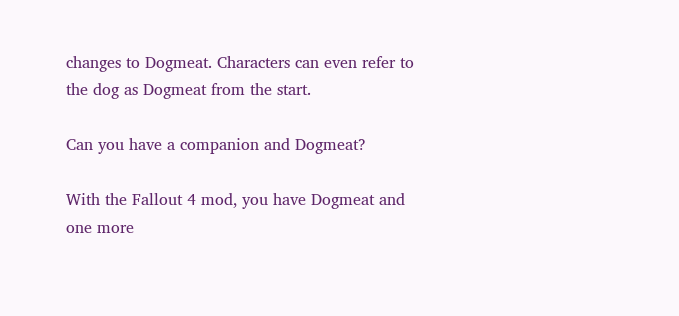changes to Dogmeat. Characters can even refer to the dog as Dogmeat from the start.

Can you have a companion and Dogmeat?

With the Fallout 4 mod, you have Dogmeat and one more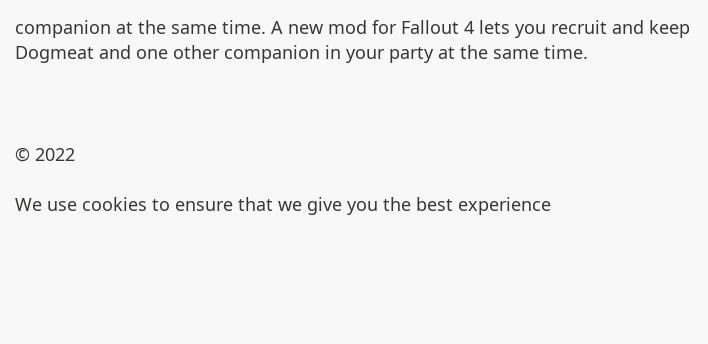companion at the same time. A new mod for Fallout 4 lets you recruit and keep Dogmeat and one other companion in your party at the same time.



© 2022

We use cookies to ensure that we give you the best experience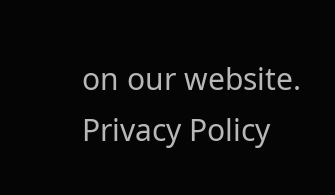on our website.
Privacy Policy